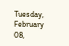Tuesday, February 08,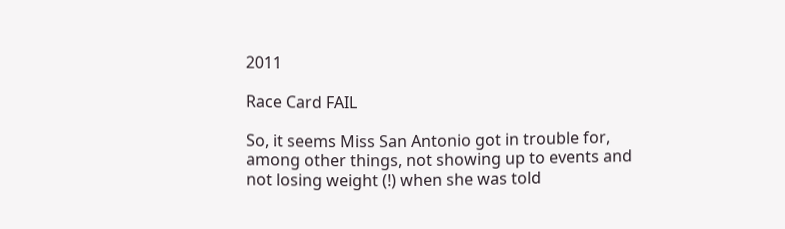2011

Race Card FAIL

So, it seems Miss San Antonio got in trouble for, among other things, not showing up to events and not losing weight (!) when she was told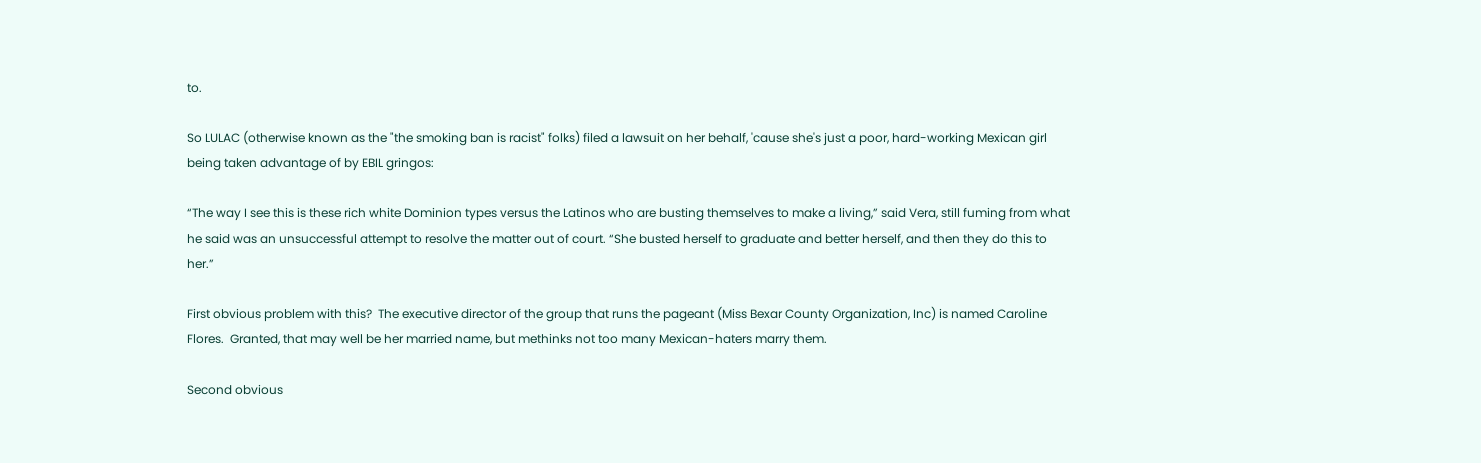to.

So LULAC (otherwise known as the "the smoking ban is racist" folks) filed a lawsuit on her behalf, 'cause she's just a poor, hard-working Mexican girl being taken advantage of by EBIL gringos:

“The way I see this is these rich white Dominion types versus the Latinos who are busting themselves to make a living,” said Vera, still fuming from what he said was an unsuccessful attempt to resolve the matter out of court. “She busted herself to graduate and better herself, and then they do this to her.”

First obvious problem with this?  The executive director of the group that runs the pageant (Miss Bexar County Organization, Inc) is named Caroline Flores.  Granted, that may well be her married name, but methinks not too many Mexican-haters marry them.

Second obvious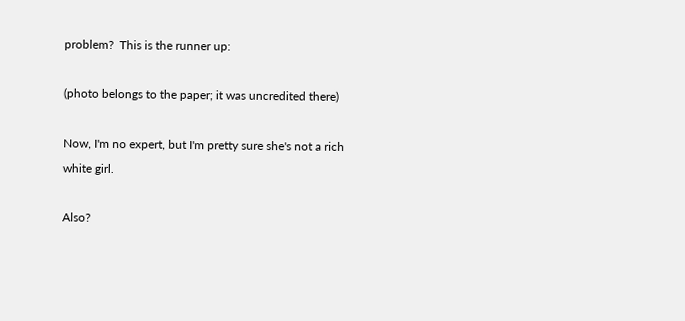problem?  This is the runner up:

(photo belongs to the paper; it was uncredited there)

Now, I'm no expert, but I'm pretty sure she's not a rich white girl.

Also?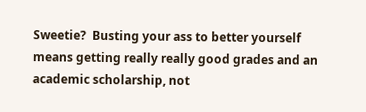Sweetie?  Busting your ass to better yourself means getting really really good grades and an academic scholarship, not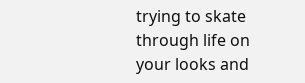trying to skate through life on your looks and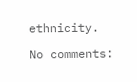ethnicity.

No comments: